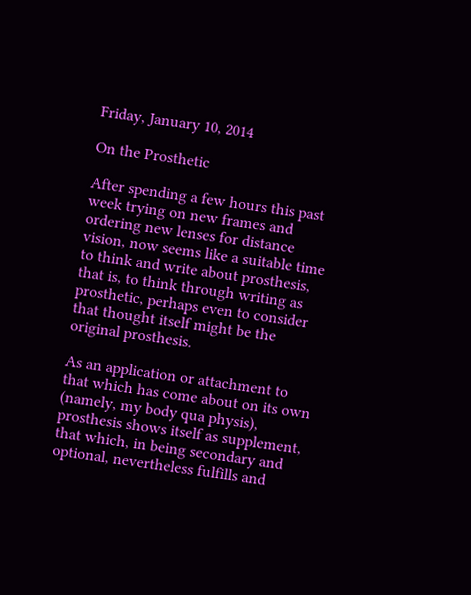Friday, January 10, 2014

On the Prosthetic

After spending a few hours this past week trying on new frames and ordering new lenses for distance vision, now seems like a suitable time to think and write about prosthesis, that is, to think through writing as prosthetic, perhaps even to consider that thought itself might be the original prosthesis.

As an application or attachment to that which has come about on its own (namely, my body qua physis), prosthesis shows itself as supplement, that which, in being secondary and optional, nevertheless fulfills and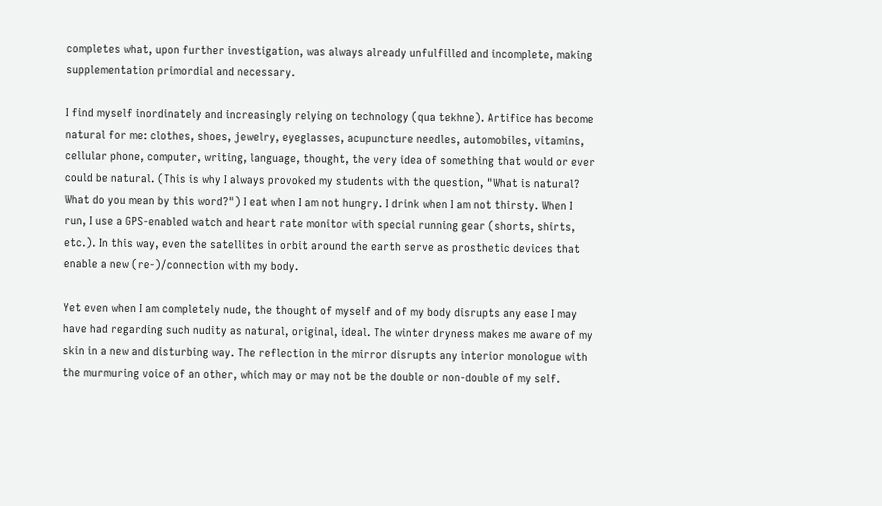completes what, upon further investigation, was always already unfulfilled and incomplete, making supplementation primordial and necessary.

I find myself inordinately and increasingly relying on technology (qua tekhne). Artifice has become natural for me: clothes, shoes, jewelry, eyeglasses, acupuncture needles, automobiles, vitamins, cellular phone, computer, writing, language, thought, the very idea of something that would or ever could be natural. (This is why I always provoked my students with the question, "What is natural? What do you mean by this word?") I eat when I am not hungry. I drink when I am not thirsty. When I run, I use a GPS-enabled watch and heart rate monitor with special running gear (shorts, shirts, etc.). In this way, even the satellites in orbit around the earth serve as prosthetic devices that enable a new (re-)/connection with my body.

Yet even when I am completely nude, the thought of myself and of my body disrupts any ease I may have had regarding such nudity as natural, original, ideal. The winter dryness makes me aware of my skin in a new and disturbing way. The reflection in the mirror disrupts any interior monologue with the murmuring voice of an other, which may or may not be the double or non-double of my self.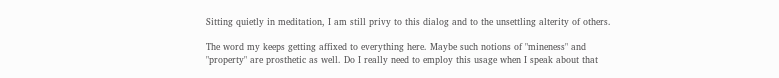Sitting quietly in meditation, I am still privy to this dialog and to the unsettling alterity of others.

The word my keeps getting affixed to everything here. Maybe such notions of "mineness" and "property" are prosthetic as well. Do I really need to employ this usage when I speak about that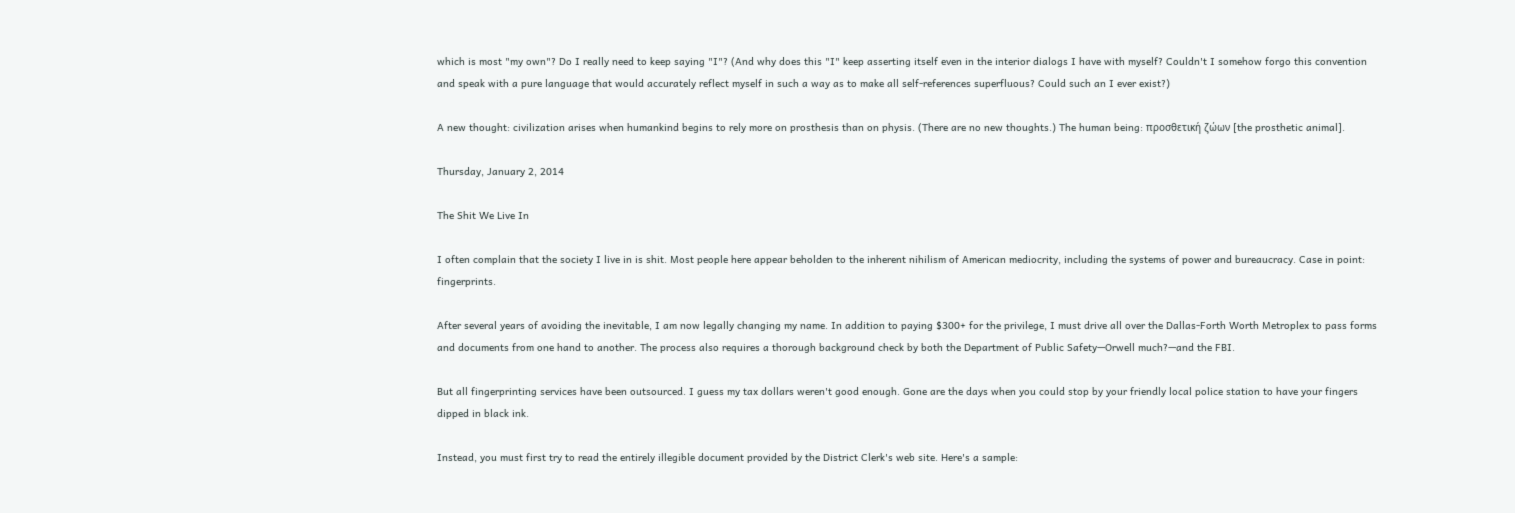which is most "my own"? Do I really need to keep saying "I"? (And why does this "I" keep asserting itself even in the interior dialogs I have with myself? Couldn't I somehow forgo this convention and speak with a pure language that would accurately reflect myself in such a way as to make all self-references superfluous? Could such an I ever exist?)

A new thought: civilization arises when humankind begins to rely more on prosthesis than on physis. (There are no new thoughts.) The human being: προσθετική ζώων [the prosthetic animal].

Thursday, January 2, 2014

The Shit We Live In

I often complain that the society I live in is shit. Most people here appear beholden to the inherent nihilism of American mediocrity, including the systems of power and bureaucracy. Case in point: fingerprints.

After several years of avoiding the inevitable, I am now legally changing my name. In addition to paying $300+ for the privilege, I must drive all over the Dallas-Forth Worth Metroplex to pass forms and documents from one hand to another. The process also requires a thorough background check by both the Department of Public Safety—Orwell much?—and the FBI.

But all fingerprinting services have been outsourced. I guess my tax dollars weren't good enough. Gone are the days when you could stop by your friendly local police station to have your fingers dipped in black ink.

Instead, you must first try to read the entirely illegible document provided by the District Clerk's web site. Here's a sample: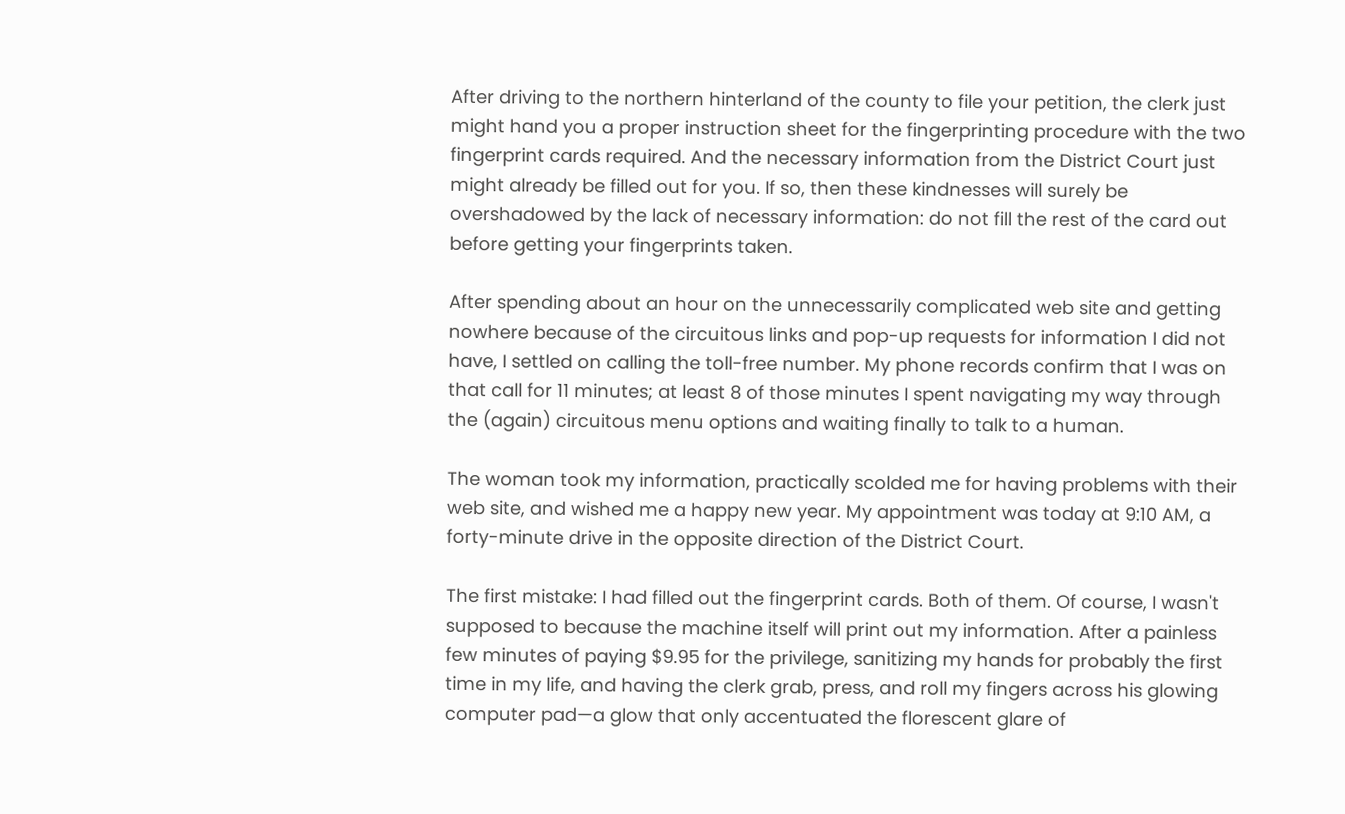After driving to the northern hinterland of the county to file your petition, the clerk just might hand you a proper instruction sheet for the fingerprinting procedure with the two fingerprint cards required. And the necessary information from the District Court just might already be filled out for you. If so, then these kindnesses will surely be overshadowed by the lack of necessary information: do not fill the rest of the card out before getting your fingerprints taken.

After spending about an hour on the unnecessarily complicated web site and getting nowhere because of the circuitous links and pop-up requests for information I did not have, I settled on calling the toll-free number. My phone records confirm that I was on that call for 11 minutes; at least 8 of those minutes I spent navigating my way through the (again) circuitous menu options and waiting finally to talk to a human.

The woman took my information, practically scolded me for having problems with their web site, and wished me a happy new year. My appointment was today at 9:10 AM, a forty-minute drive in the opposite direction of the District Court.

The first mistake: I had filled out the fingerprint cards. Both of them. Of course, I wasn't supposed to because the machine itself will print out my information. After a painless few minutes of paying $9.95 for the privilege, sanitizing my hands for probably the first time in my life, and having the clerk grab, press, and roll my fingers across his glowing computer pad—a glow that only accentuated the florescent glare of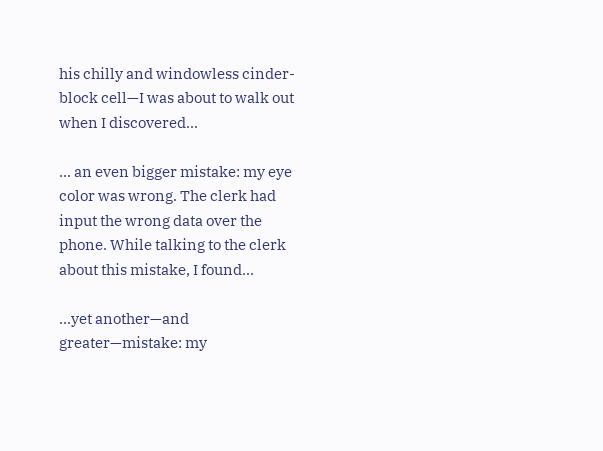his chilly and windowless cinder-block cell—I was about to walk out when I discovered...

... an even bigger mistake: my eye color was wrong. The clerk had input the wrong data over the phone. While talking to the clerk about this mistake, I found...

...yet another—and greater—mistake: my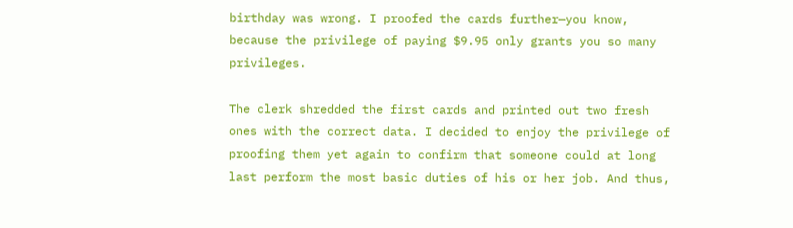birthday was wrong. I proofed the cards further—you know, because the privilege of paying $9.95 only grants you so many privileges.

The clerk shredded the first cards and printed out two fresh ones with the correct data. I decided to enjoy the privilege of proofing them yet again to confirm that someone could at long last perform the most basic duties of his or her job. And thus,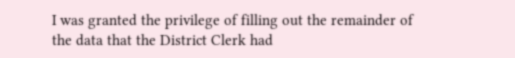I was granted the privilege of filling out the remainder of the data that the District Clerk had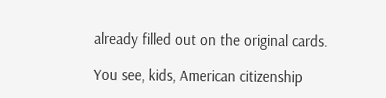already filled out on the original cards.

You see, kids, American citizenship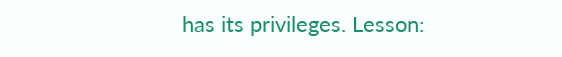has its privileges. Lesson: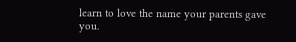learn to love the name your parents gave you.